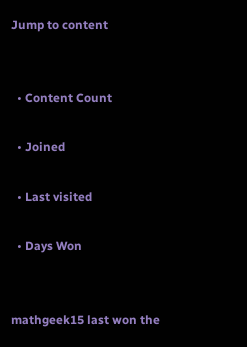Jump to content


  • Content Count

  • Joined

  • Last visited

  • Days Won


mathgeek15 last won the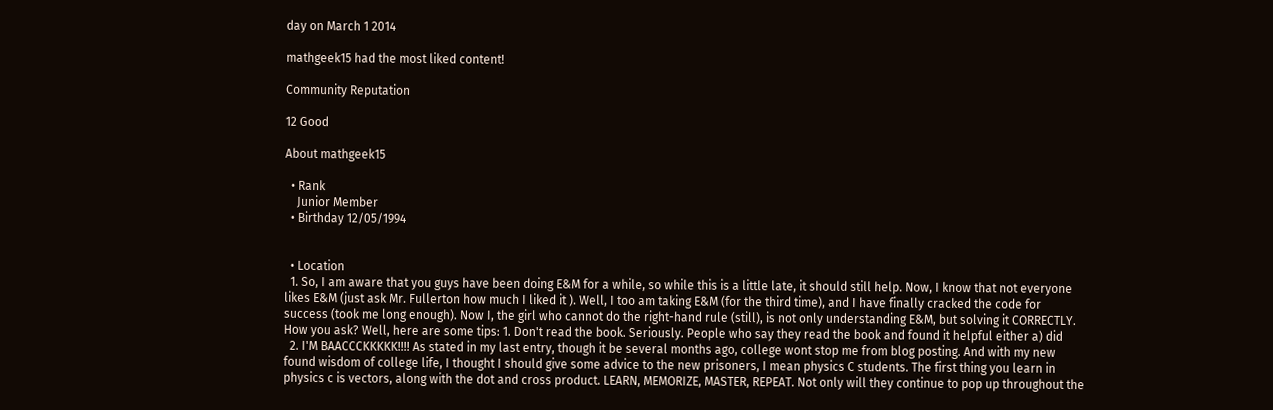day on March 1 2014

mathgeek15 had the most liked content!

Community Reputation

12 Good

About mathgeek15

  • Rank
    Junior Member
  • Birthday 12/05/1994


  • Location
  1. So, I am aware that you guys have been doing E&M for a while, so while this is a little late, it should still help. Now, I know that not everyone likes E&M (just ask Mr. Fullerton how much I liked it ). Well, I too am taking E&M (for the third time), and I have finally cracked the code for success (took me long enough). Now I, the girl who cannot do the right-hand rule (still), is not only understanding E&M, but solving it CORRECTLY. How you ask? Well, here are some tips: 1. Don't read the book. Seriously. People who say they read the book and found it helpful either a) did
  2. I'M BAACCCKKKKK!!!! As stated in my last entry, though it be several months ago, college wont stop me from blog posting. And with my new found wisdom of college life, I thought I should give some advice to the new prisoners, I mean physics C students. The first thing you learn in physics c is vectors, along with the dot and cross product. LEARN, MEMORIZE, MASTER, REPEAT. Not only will they continue to pop up throughout the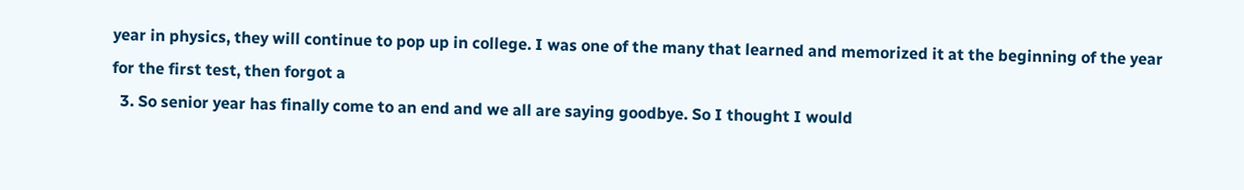year in physics, they will continue to pop up in college. I was one of the many that learned and memorized it at the beginning of the year for the first test, then forgot a
  3. So senior year has finally come to an end and we all are saying goodbye. So I thought I would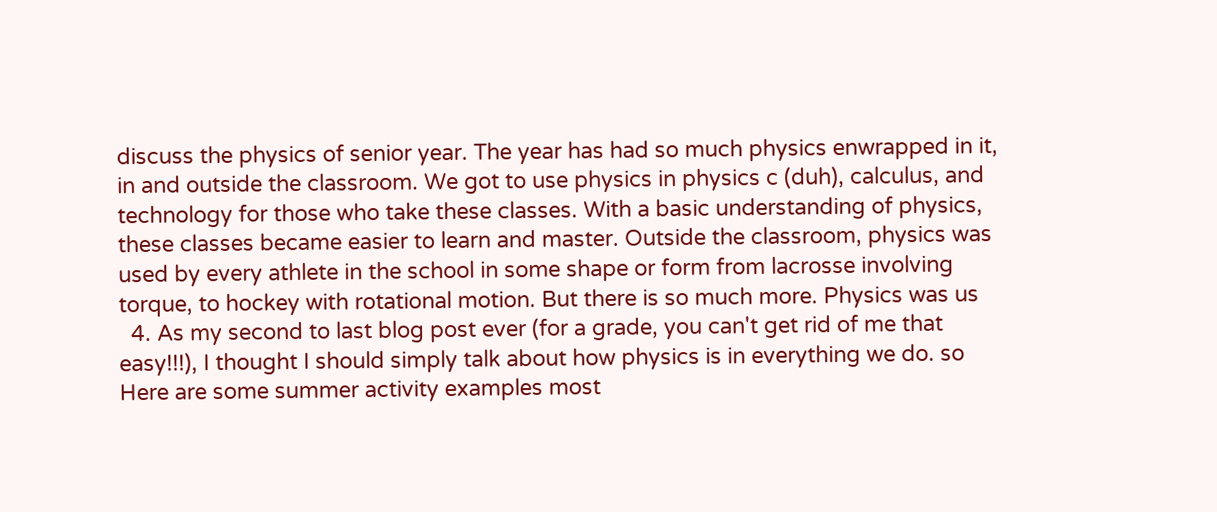discuss the physics of senior year. The year has had so much physics enwrapped in it, in and outside the classroom. We got to use physics in physics c (duh), calculus, and technology for those who take these classes. With a basic understanding of physics, these classes became easier to learn and master. Outside the classroom, physics was used by every athlete in the school in some shape or form from lacrosse involving torque, to hockey with rotational motion. But there is so much more. Physics was us
  4. As my second to last blog post ever (for a grade, you can't get rid of me that easy!!!), I thought I should simply talk about how physics is in everything we do. so Here are some summer activity examples most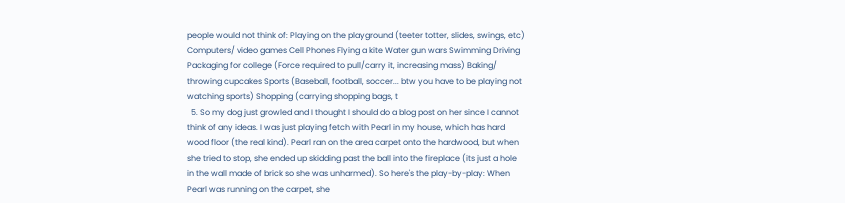people would not think of: Playing on the playground (teeter totter, slides, swings, etc) Computers/ video games Cell Phones Flying a kite Water gun wars Swimming Driving Packaging for college (Force required to pull/carry it, increasing mass) Baking/ throwing cupcakes Sports (Baseball, football, soccer... btw you have to be playing not watching sports) Shopping (carrying shopping bags, t
  5. So my dog just growled and I thought I should do a blog post on her since I cannot think of any ideas. I was just playing fetch with Pearl in my house, which has hard wood floor (the real kind). Pearl ran on the area carpet onto the hardwood, but when she tried to stop, she ended up skidding past the ball into the fireplace (its just a hole in the wall made of brick so she was unharmed). So here's the play-by-play: When Pearl was running on the carpet, she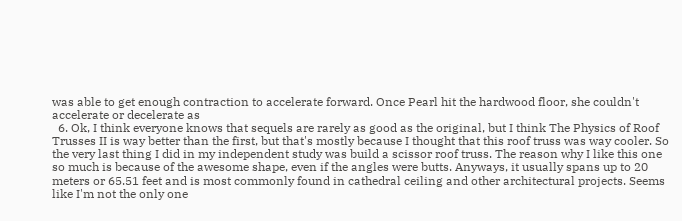was able to get enough contraction to accelerate forward. Once Pearl hit the hardwood floor, she couldn't accelerate or decelerate as
  6. Ok, I think everyone knows that sequels are rarely as good as the original, but I think The Physics of Roof Trusses II is way better than the first, but that's mostly because I thought that this roof truss was way cooler. So the very last thing I did in my independent study was build a scissor roof truss. The reason why I like this one so much is because of the awesome shape, even if the angles were butts. Anyways, it usually spans up to 20 meters or 65.51 feet and is most commonly found in cathedral ceiling and other architectural projects. Seems like I'm not the only one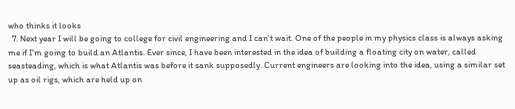who thinks it looks
  7. Next year I will be going to college for civil engineering and I can't wait. One of the people in my physics class is always asking me if I'm going to build an Atlantis. Ever since, I have been interested in the idea of building a floating city on water, called seasteading, which is what Atlantis was before it sank supposedly. Current engineers are looking into the idea, using a similar set up as oil rigs, which are held up on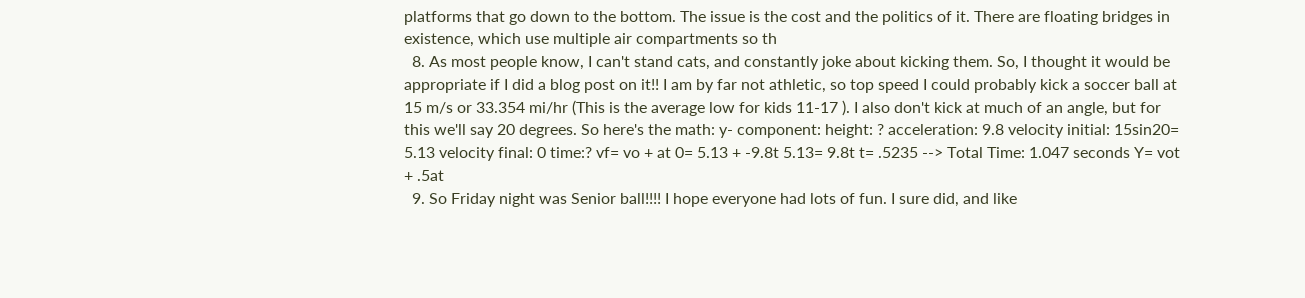platforms that go down to the bottom. The issue is the cost and the politics of it. There are floating bridges in existence, which use multiple air compartments so th
  8. As most people know, I can't stand cats, and constantly joke about kicking them. So, I thought it would be appropriate if I did a blog post on it!! I am by far not athletic, so top speed I could probably kick a soccer ball at 15 m/s or 33.354 mi/hr (This is the average low for kids 11-17 ). I also don't kick at much of an angle, but for this we'll say 20 degrees. So here's the math: y- component: height: ? acceleration: 9.8 velocity initial: 15sin20= 5.13 velocity final: 0 time:? vf= vo + at 0= 5.13 + -9.8t 5.13= 9.8t t= .5235 --> Total Time: 1.047 seconds Y= vot + .5at
  9. So Friday night was Senior ball!!!! I hope everyone had lots of fun. I sure did, and like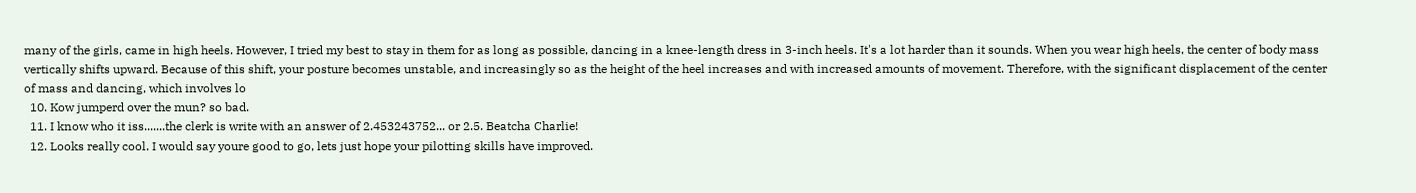many of the girls, came in high heels. However, I tried my best to stay in them for as long as possible, dancing in a knee-length dress in 3-inch heels. It's a lot harder than it sounds. When you wear high heels, the center of body mass vertically shifts upward. Because of this shift, your posture becomes unstable, and increasingly so as the height of the heel increases and with increased amounts of movement. Therefore, with the significant displacement of the center of mass and dancing, which involves lo
  10. Kow jumperd over the mun? so bad.
  11. I know who it iss.......the clerk is write with an answer of 2.453243752... or 2.5. Beatcha Charlie!
  12. Looks really cool. I would say youre good to go, lets just hope your pilotting skills have improved.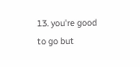13. you're good to go but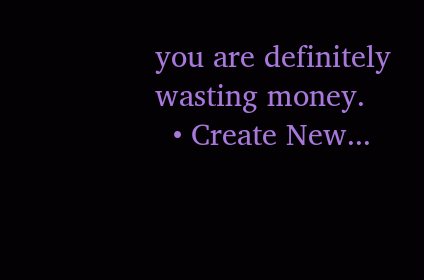you are definitely wasting money.
  • Create New...